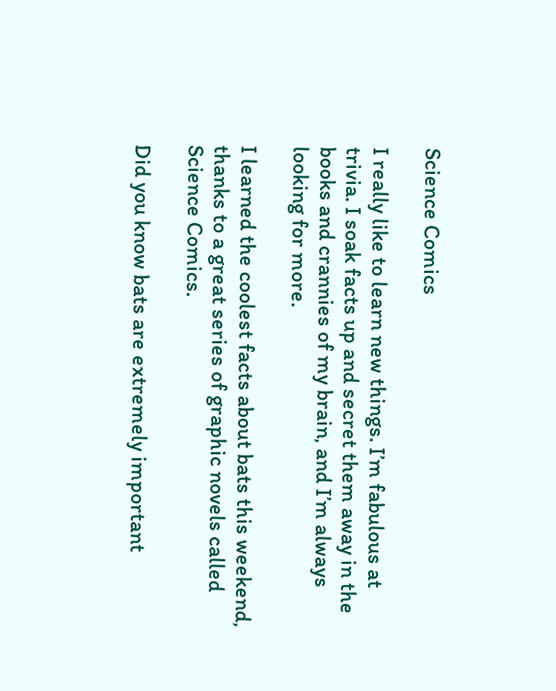Science Comics

I really like to learn new things. I’m fabulous at trivia. I soak facts up and secret them away in the books and crannies of my brain, and I’m always looking for more.

I learned the coolest facts about bats this weekend, thanks to a great series of graphic novels called Science Comics.

Did you know bats are extremely important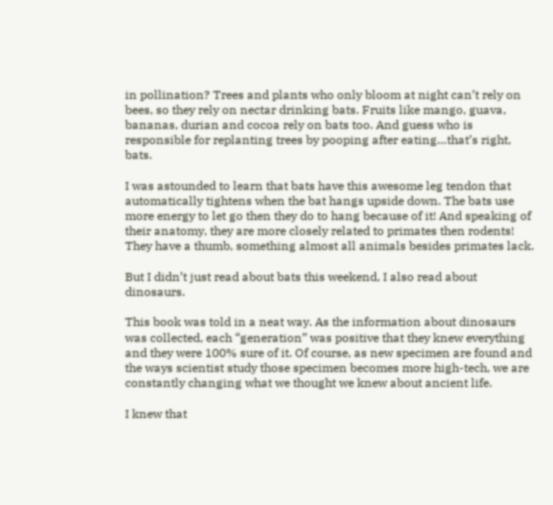in pollination? Trees and plants who only bloom at night can’t rely on bees, so they rely on nectar drinking bats. Fruits like mango, guava, bananas, durian and cocoa rely on bats too. And guess who is responsible for replanting trees by pooping after eating…that’s right, bats.

I was astounded to learn that bats have this awesome leg tendon that automatically tightens when the bat hangs upside down. The bats use more energy to let go then they do to hang because of it! And speaking of their anatomy, they are more closely related to primates then rodents! They have a thumb, something almost all animals besides primates lack.

But I didn’t just read about bats this weekend, I also read about dinosaurs.

This book was told in a neat way. As the information about dinosaurs was collected, each “generation” was positive that they knew everything and they were 100% sure of it. Of course, as new specimen are found and the ways scientist study those specimen becomes more high-tech, we are constantly changing what we thought we knew about ancient life.

I knew that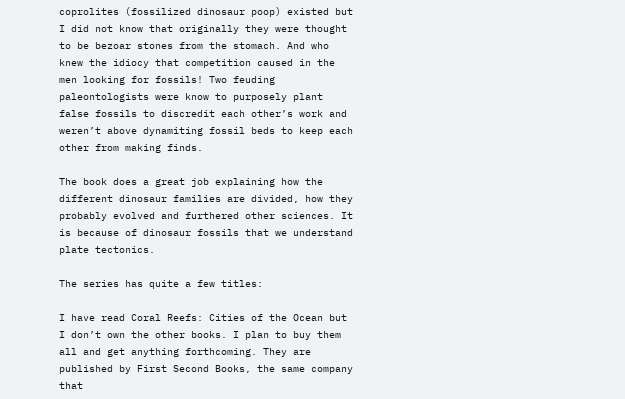coprolites (fossilized dinosaur poop) existed but I did not know that originally they were thought to be bezoar stones from the stomach. And who knew the idiocy that competition caused in the men looking for fossils! Two feuding paleontologists were know to purposely plant false fossils to discredit each other’s work and weren’t above dynamiting fossil beds to keep each other from making finds.

The book does a great job explaining how the different dinosaur families are divided, how they probably evolved and furthered other sciences. It is because of dinosaur fossils that we understand plate tectonics.

The series has quite a few titles:

I have read Coral Reefs: Cities of the Ocean but I don’t own the other books. I plan to buy them all and get anything forthcoming. They are published by First Second Books, the same company that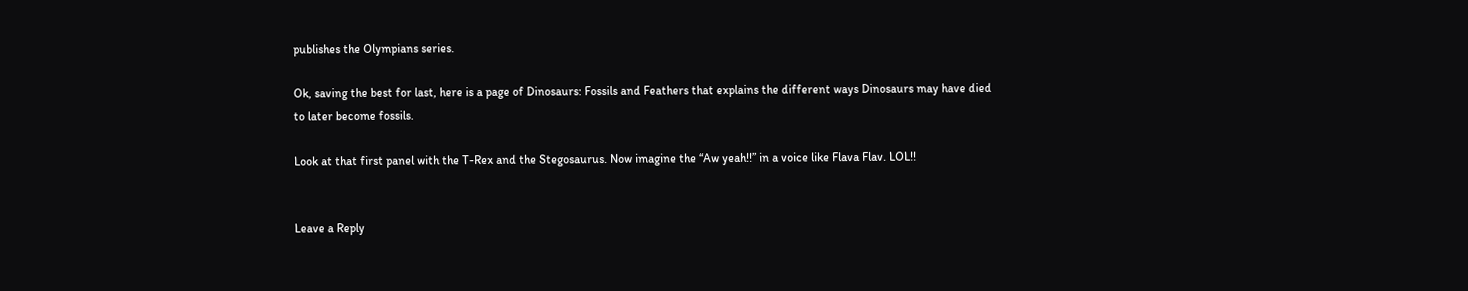publishes the Olympians series.

Ok, saving the best for last, here is a page of Dinosaurs: Fossils and Feathers that explains the different ways Dinosaurs may have died to later become fossils.

Look at that first panel with the T-Rex and the Stegosaurus. Now imagine the “Aw yeah!!” in a voice like Flava Flav. LOL!!


Leave a Reply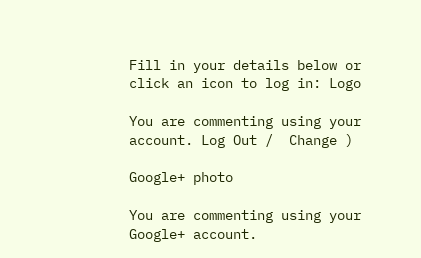Fill in your details below or click an icon to log in: Logo

You are commenting using your account. Log Out /  Change )

Google+ photo

You are commenting using your Google+ account.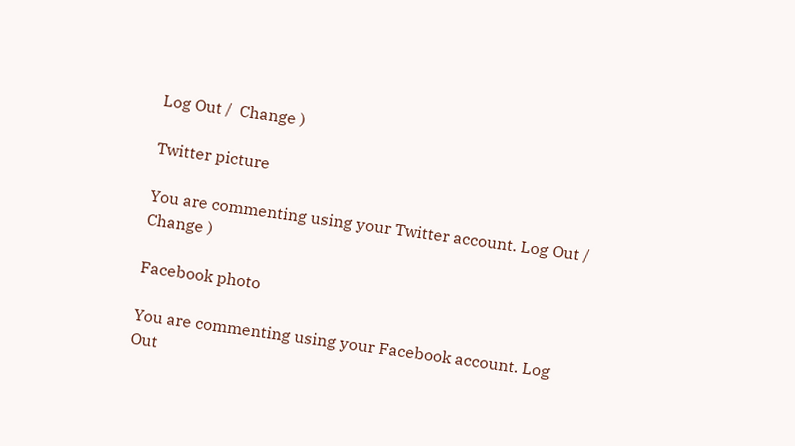Log Out /  Change )

Twitter picture

You are commenting using your Twitter account. Log Out /  Change )

Facebook photo

You are commenting using your Facebook account. Log Out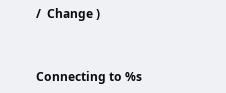/  Change )


Connecting to %s